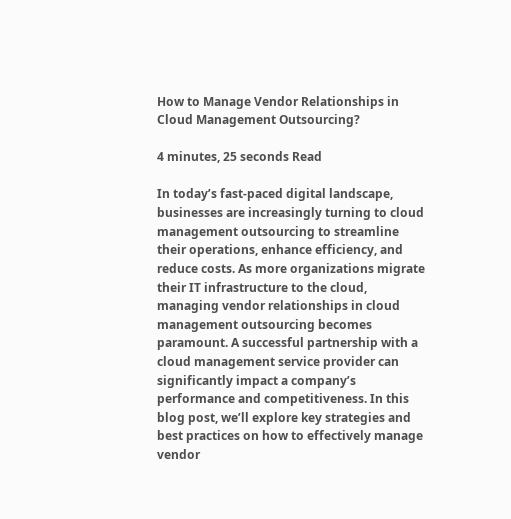How to Manage Vendor Relationships in Cloud Management Outsourcing?

4 minutes, 25 seconds Read

In today’s fast-paced digital landscape, businesses are increasingly turning to cloud management outsourcing to streamline their operations, enhance efficiency, and reduce costs. As more organizations migrate their IT infrastructure to the cloud, managing vendor relationships in cloud management outsourcing becomes paramount. A successful partnership with a cloud management service provider can significantly impact a company’s performance and competitiveness. In this blog post, we’ll explore key strategies and best practices on how to effectively manage vendor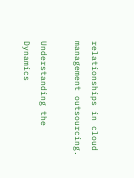relationships in cloud management outsourcing.

Understanding the Dynamics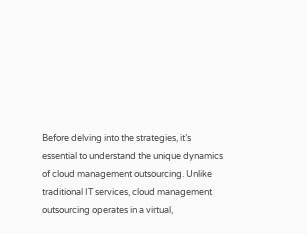Before delving into the strategies, it’s essential to understand the unique dynamics of cloud management outsourcing. Unlike traditional IT services, cloud management outsourcing operates in a virtual,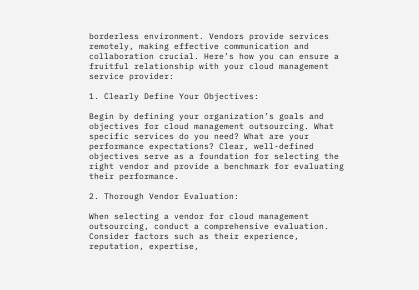borderless environment. Vendors provide services remotely, making effective communication and collaboration crucial. Here’s how you can ensure a fruitful relationship with your cloud management service provider:

1. Clearly Define Your Objectives:

Begin by defining your organization’s goals and objectives for cloud management outsourcing. What specific services do you need? What are your performance expectations? Clear, well-defined objectives serve as a foundation for selecting the right vendor and provide a benchmark for evaluating their performance.

2. Thorough Vendor Evaluation:

When selecting a vendor for cloud management outsourcing, conduct a comprehensive evaluation. Consider factors such as their experience, reputation, expertise,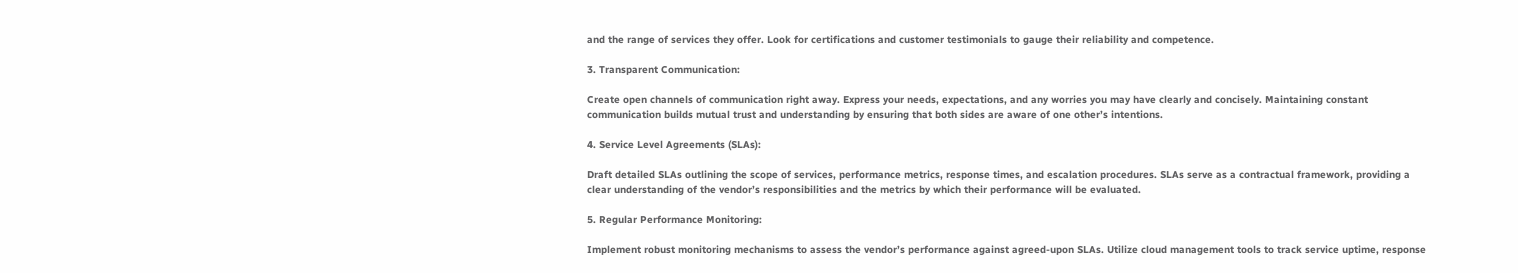and the range of services they offer. Look for certifications and customer testimonials to gauge their reliability and competence.

3. Transparent Communication:

Create open channels of communication right away. Express your needs, expectations, and any worries you may have clearly and concisely. Maintaining constant communication builds mutual trust and understanding by ensuring that both sides are aware of one other’s intentions.

4. Service Level Agreements (SLAs):

Draft detailed SLAs outlining the scope of services, performance metrics, response times, and escalation procedures. SLAs serve as a contractual framework, providing a clear understanding of the vendor’s responsibilities and the metrics by which their performance will be evaluated.

5. Regular Performance Monitoring:

Implement robust monitoring mechanisms to assess the vendor’s performance against agreed-upon SLAs. Utilize cloud management tools to track service uptime, response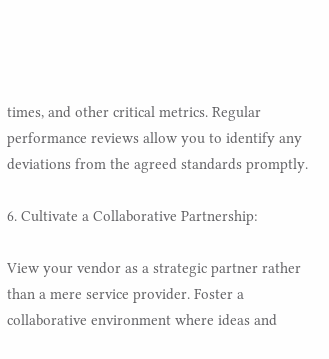times, and other critical metrics. Regular performance reviews allow you to identify any deviations from the agreed standards promptly.

6. Cultivate a Collaborative Partnership:

View your vendor as a strategic partner rather than a mere service provider. Foster a collaborative environment where ideas and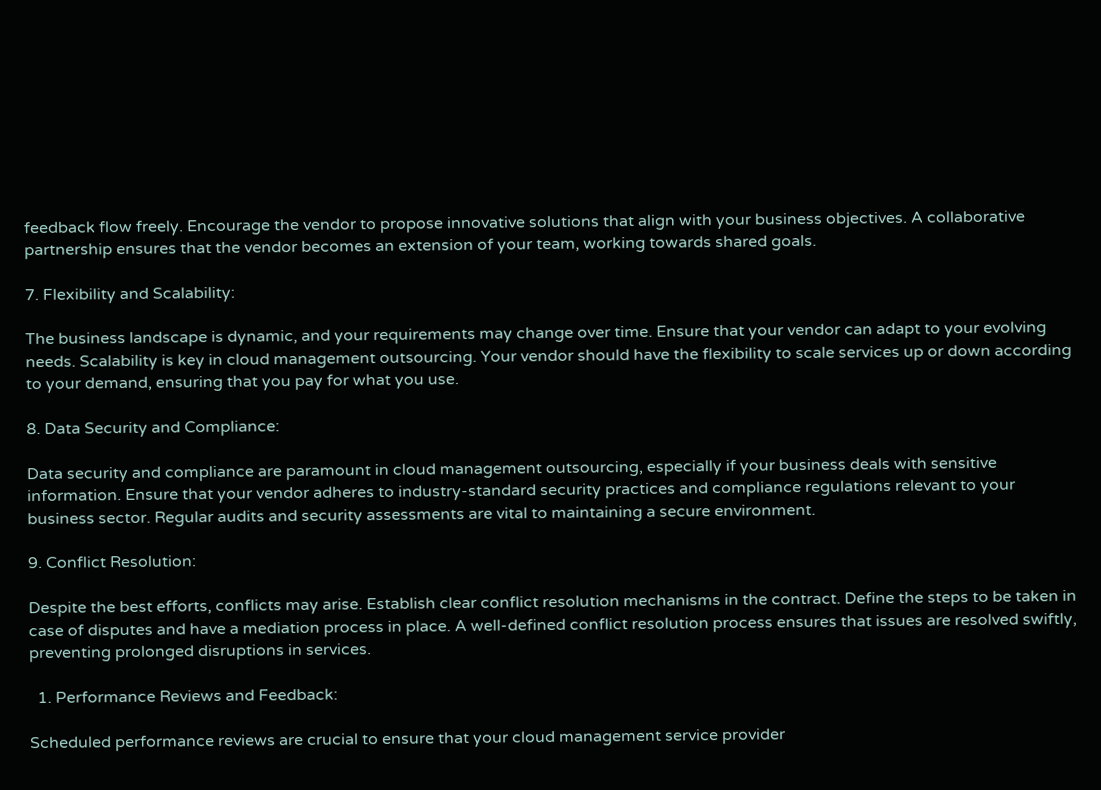feedback flow freely. Encourage the vendor to propose innovative solutions that align with your business objectives. A collaborative partnership ensures that the vendor becomes an extension of your team, working towards shared goals.

7. Flexibility and Scalability:

The business landscape is dynamic, and your requirements may change over time. Ensure that your vendor can adapt to your evolving needs. Scalability is key in cloud management outsourcing. Your vendor should have the flexibility to scale services up or down according to your demand, ensuring that you pay for what you use.

8. Data Security and Compliance:

Data security and compliance are paramount in cloud management outsourcing, especially if your business deals with sensitive information. Ensure that your vendor adheres to industry-standard security practices and compliance regulations relevant to your business sector. Regular audits and security assessments are vital to maintaining a secure environment.

9. Conflict Resolution:

Despite the best efforts, conflicts may arise. Establish clear conflict resolution mechanisms in the contract. Define the steps to be taken in case of disputes and have a mediation process in place. A well-defined conflict resolution process ensures that issues are resolved swiftly, preventing prolonged disruptions in services.

  1. Performance Reviews and Feedback:

Scheduled performance reviews are crucial to ensure that your cloud management service provider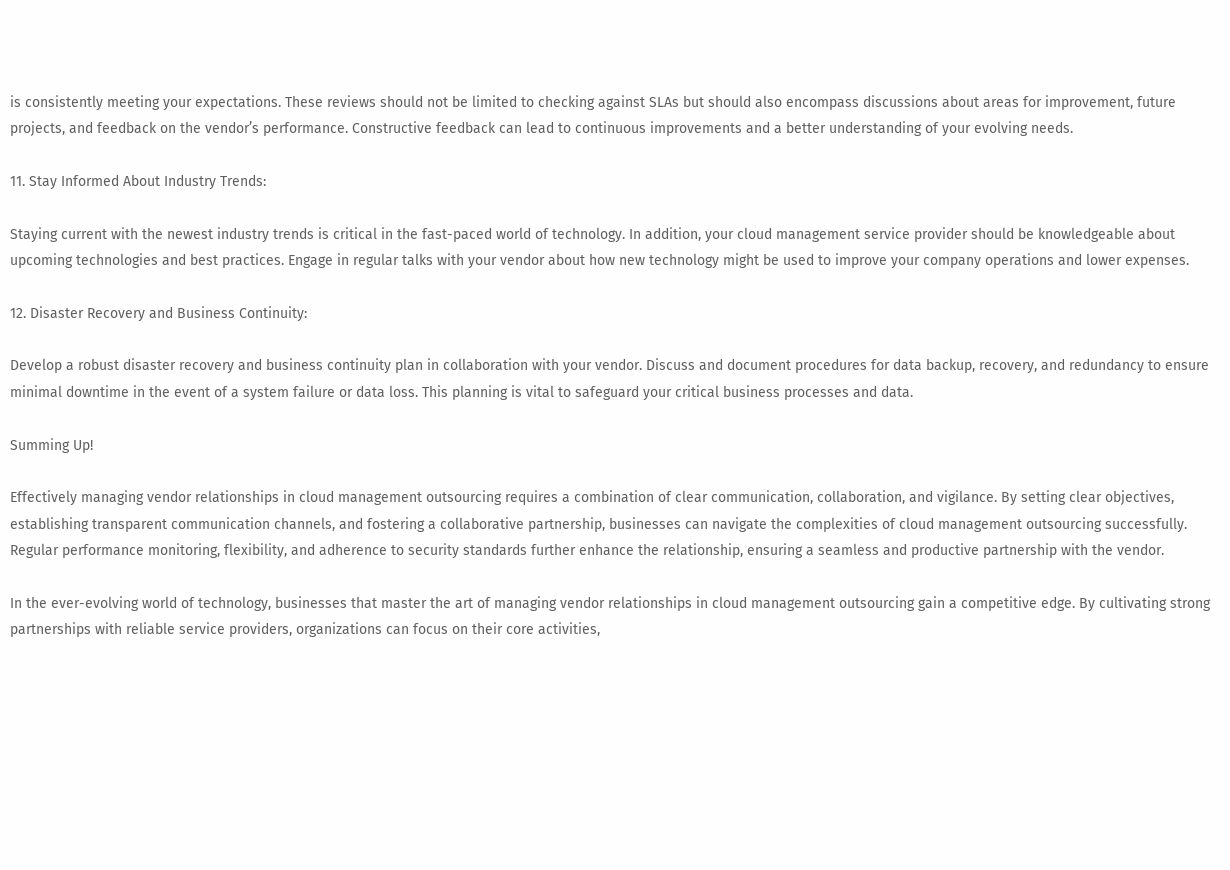is consistently meeting your expectations. These reviews should not be limited to checking against SLAs but should also encompass discussions about areas for improvement, future projects, and feedback on the vendor’s performance. Constructive feedback can lead to continuous improvements and a better understanding of your evolving needs.

11. Stay Informed About Industry Trends:

Staying current with the newest industry trends is critical in the fast-paced world of technology. In addition, your cloud management service provider should be knowledgeable about upcoming technologies and best practices. Engage in regular talks with your vendor about how new technology might be used to improve your company operations and lower expenses.

12. Disaster Recovery and Business Continuity:

Develop a robust disaster recovery and business continuity plan in collaboration with your vendor. Discuss and document procedures for data backup, recovery, and redundancy to ensure minimal downtime in the event of a system failure or data loss. This planning is vital to safeguard your critical business processes and data.

Summing Up!

Effectively managing vendor relationships in cloud management outsourcing requires a combination of clear communication, collaboration, and vigilance. By setting clear objectives, establishing transparent communication channels, and fostering a collaborative partnership, businesses can navigate the complexities of cloud management outsourcing successfully. Regular performance monitoring, flexibility, and adherence to security standards further enhance the relationship, ensuring a seamless and productive partnership with the vendor.

In the ever-evolving world of technology, businesses that master the art of managing vendor relationships in cloud management outsourcing gain a competitive edge. By cultivating strong partnerships with reliable service providers, organizations can focus on their core activities,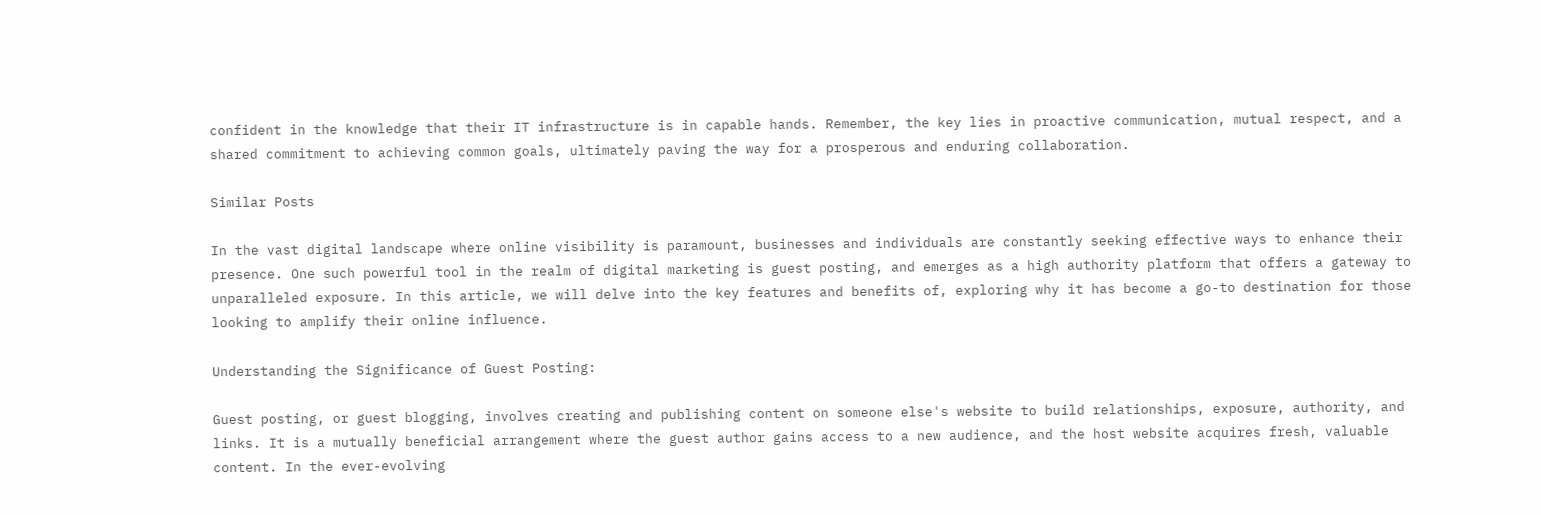confident in the knowledge that their IT infrastructure is in capable hands. Remember, the key lies in proactive communication, mutual respect, and a shared commitment to achieving common goals, ultimately paving the way for a prosperous and enduring collaboration.

Similar Posts

In the vast digital landscape where online visibility is paramount, businesses and individuals are constantly seeking effective ways to enhance their presence. One such powerful tool in the realm of digital marketing is guest posting, and emerges as a high authority platform that offers a gateway to unparalleled exposure. In this article, we will delve into the key features and benefits of, exploring why it has become a go-to destination for those looking to amplify their online influence.

Understanding the Significance of Guest Posting:

Guest posting, or guest blogging, involves creating and publishing content on someone else's website to build relationships, exposure, authority, and links. It is a mutually beneficial arrangement where the guest author gains access to a new audience, and the host website acquires fresh, valuable content. In the ever-evolving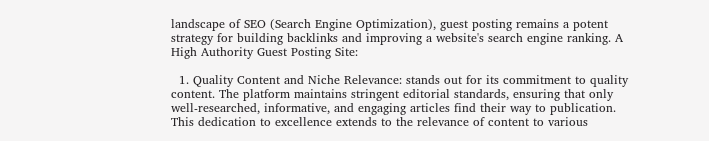landscape of SEO (Search Engine Optimization), guest posting remains a potent strategy for building backlinks and improving a website's search engine ranking. A High Authority Guest Posting Site:

  1. Quality Content and Niche Relevance: stands out for its commitment to quality content. The platform maintains stringent editorial standards, ensuring that only well-researched, informative, and engaging articles find their way to publication. This dedication to excellence extends to the relevance of content to various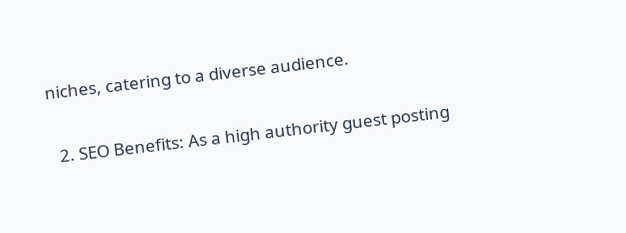niches, catering to a diverse audience.

  2. SEO Benefits: As a high authority guest posting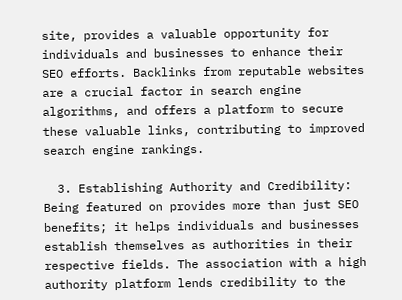site, provides a valuable opportunity for individuals and businesses to enhance their SEO efforts. Backlinks from reputable websites are a crucial factor in search engine algorithms, and offers a platform to secure these valuable links, contributing to improved search engine rankings.

  3. Establishing Authority and Credibility: Being featured on provides more than just SEO benefits; it helps individuals and businesses establish themselves as authorities in their respective fields. The association with a high authority platform lends credibility to the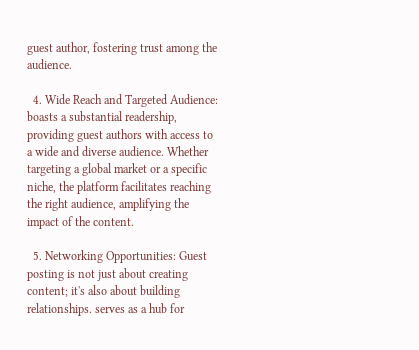guest author, fostering trust among the audience.

  4. Wide Reach and Targeted Audience: boasts a substantial readership, providing guest authors with access to a wide and diverse audience. Whether targeting a global market or a specific niche, the platform facilitates reaching the right audience, amplifying the impact of the content.

  5. Networking Opportunities: Guest posting is not just about creating content; it's also about building relationships. serves as a hub for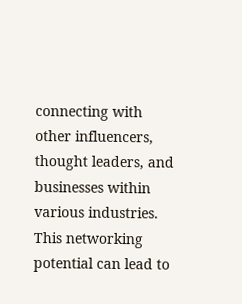connecting with other influencers, thought leaders, and businesses within various industries. This networking potential can lead to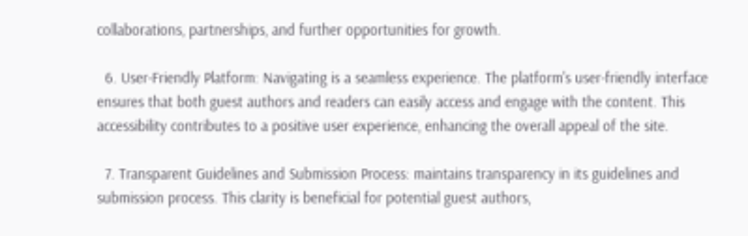collaborations, partnerships, and further opportunities for growth.

  6. User-Friendly Platform: Navigating is a seamless experience. The platform's user-friendly interface ensures that both guest authors and readers can easily access and engage with the content. This accessibility contributes to a positive user experience, enhancing the overall appeal of the site.

  7. Transparent Guidelines and Submission Process: maintains transparency in its guidelines and submission process. This clarity is beneficial for potential guest authors,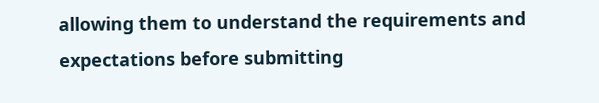allowing them to understand the requirements and expectations before submitting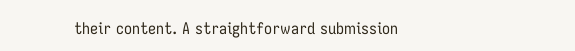their content. A straightforward submission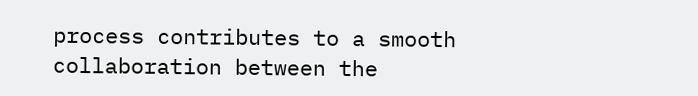process contributes to a smooth collaboration between the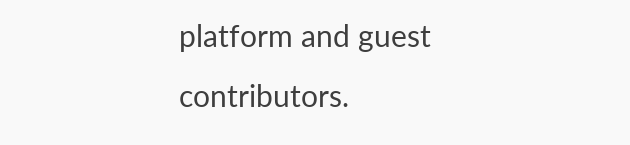platform and guest contributors.